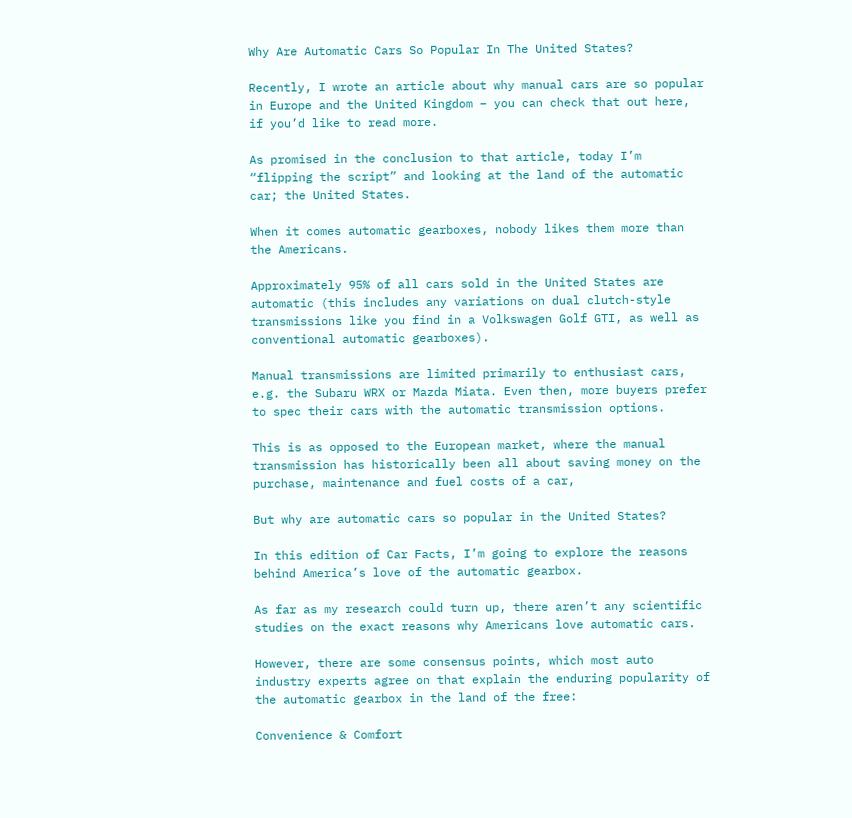Why Are Automatic Cars So Popular In The United States?

Recently, I wrote an article about why manual cars are so popular in Europe and the United Kingdom – you can check that out here, if you’d like to read more.

As promised in the conclusion to that article, today I’m “flipping the script” and looking at the land of the automatic car; the United States.

When it comes automatic gearboxes, nobody likes them more than the Americans.

Approximately 95% of all cars sold in the United States are automatic (this includes any variations on dual clutch-style transmissions like you find in a Volkswagen Golf GTI, as well as conventional automatic gearboxes).

Manual transmissions are limited primarily to enthusiast cars, e.g. the Subaru WRX or Mazda Miata. Even then, more buyers prefer to spec their cars with the automatic transmission options.

This is as opposed to the European market, where the manual transmission has historically been all about saving money on the purchase, maintenance and fuel costs of a car,

But why are automatic cars so popular in the United States?

In this edition of Car Facts, I’m going to explore the reasons behind America’s love of the automatic gearbox.

As far as my research could turn up, there aren’t any scientific studies on the exact reasons why Americans love automatic cars.

However, there are some consensus points, which most auto industry experts agree on that explain the enduring popularity of the automatic gearbox in the land of the free:

Convenience & Comfort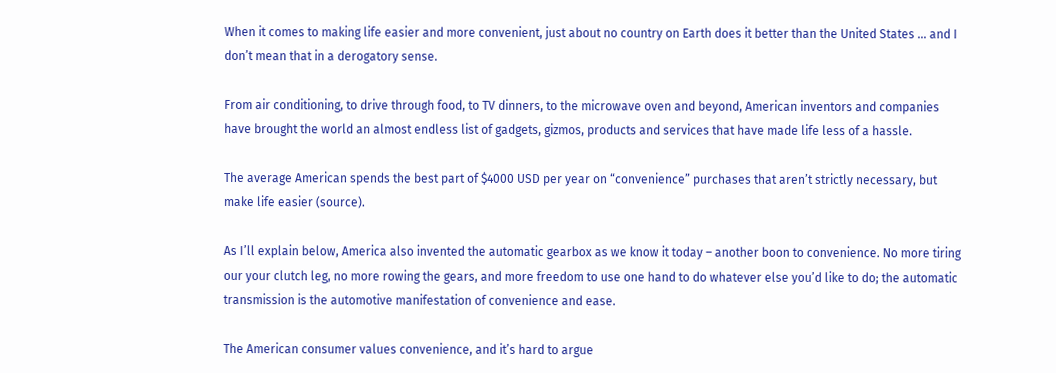When it comes to making life easier and more convenient, just about no country on Earth does it better than the United States … and I don’t mean that in a derogatory sense.

From air conditioning, to drive through food, to TV dinners, to the microwave oven and beyond, American inventors and companies have brought the world an almost endless list of gadgets, gizmos, products and services that have made life less of a hassle.

The average American spends the best part of $4000 USD per year on “convenience” purchases that aren’t strictly necessary, but make life easier (source).

As I’ll explain below, America also invented the automatic gearbox as we know it today – another boon to convenience. No more tiring our your clutch leg, no more rowing the gears, and more freedom to use one hand to do whatever else you’d like to do; the automatic transmission is the automotive manifestation of convenience and ease.

The American consumer values convenience, and it’s hard to argue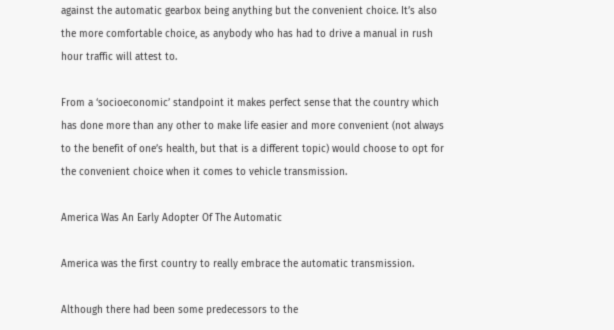against the automatic gearbox being anything but the convenient choice. It’s also the more comfortable choice, as anybody who has had to drive a manual in rush hour traffic will attest to.

From a ‘socioeconomic’ standpoint it makes perfect sense that the country which has done more than any other to make life easier and more convenient (not always to the benefit of one’s health, but that is a different topic) would choose to opt for the convenient choice when it comes to vehicle transmission.

America Was An Early Adopter Of The Automatic

America was the first country to really embrace the automatic transmission.

Although there had been some predecessors to the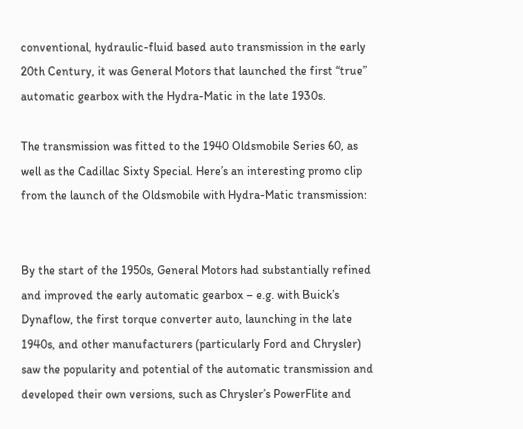conventional, hydraulic-fluid based auto transmission in the early 20th Century, it was General Motors that launched the first “true” automatic gearbox with the Hydra-Matic in the late 1930s.

The transmission was fitted to the 1940 Oldsmobile Series 60, as well as the Cadillac Sixty Special. Here’s an interesting promo clip from the launch of the Oldsmobile with Hydra-Matic transmission:


By the start of the 1950s, General Motors had substantially refined and improved the early automatic gearbox – e.g. with Buick’s Dynaflow, the first torque converter auto, launching in the late 1940s, and other manufacturers (particularly Ford and Chrysler) saw the popularity and potential of the automatic transmission and developed their own versions, such as Chrysler’s PowerFlite and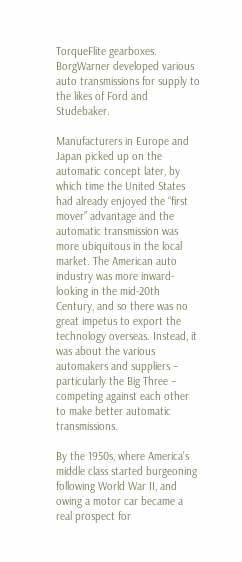TorqueFlite gearboxes. BorgWarner developed various auto transmissions for supply to the likes of Ford and Studebaker.

Manufacturers in Europe and Japan picked up on the automatic concept later, by which time the United States had already enjoyed the “first mover” advantage and the automatic transmission was more ubiquitous in the local market. The American auto industry was more inward-looking in the mid-20th Century, and so there was no great impetus to export the technology overseas. Instead, it was about the various automakers and suppliers – particularly the Big Three – competing against each other to make better automatic transmissions.

By the 1950s, where America’s middle class started burgeoning following World War II, and owing a motor car became a real prospect for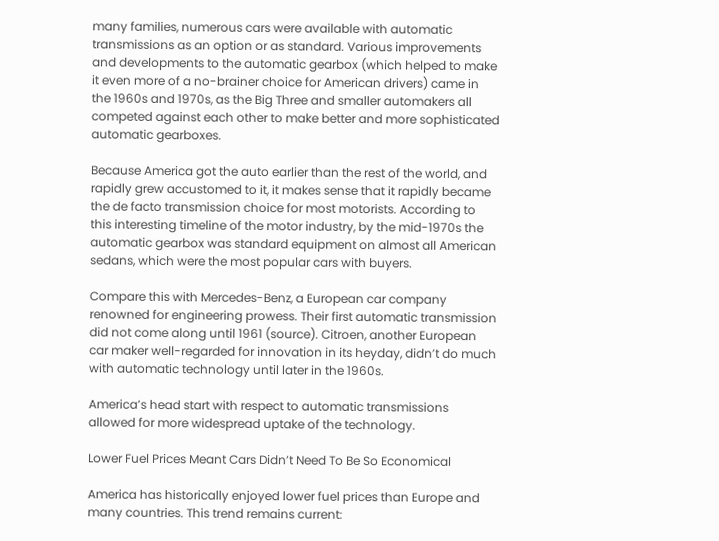many families, numerous cars were available with automatic transmissions as an option or as standard. Various improvements and developments to the automatic gearbox (which helped to make it even more of a no-brainer choice for American drivers) came in the 1960s and 1970s, as the Big Three and smaller automakers all competed against each other to make better and more sophisticated automatic gearboxes.

Because America got the auto earlier than the rest of the world, and rapidly grew accustomed to it, it makes sense that it rapidly became the de facto transmission choice for most motorists. According to this interesting timeline of the motor industry, by the mid-1970s the automatic gearbox was standard equipment on almost all American sedans, which were the most popular cars with buyers.

Compare this with Mercedes-Benz, a European car company renowned for engineering prowess. Their first automatic transmission did not come along until 1961 (source). Citroen, another European car maker well-regarded for innovation in its heyday, didn’t do much with automatic technology until later in the 1960s.

America’s head start with respect to automatic transmissions allowed for more widespread uptake of the technology.

Lower Fuel Prices Meant Cars Didn’t Need To Be So Economical

America has historically enjoyed lower fuel prices than Europe and many countries. This trend remains current: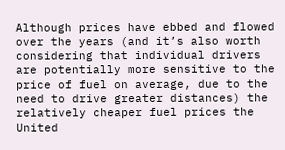Although prices have ebbed and flowed over the years (and it’s also worth considering that individual drivers are potentially more sensitive to the price of fuel on average, due to the need to drive greater distances) the relatively cheaper fuel prices the United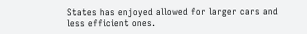States has enjoyed allowed for larger cars and less efficient ones.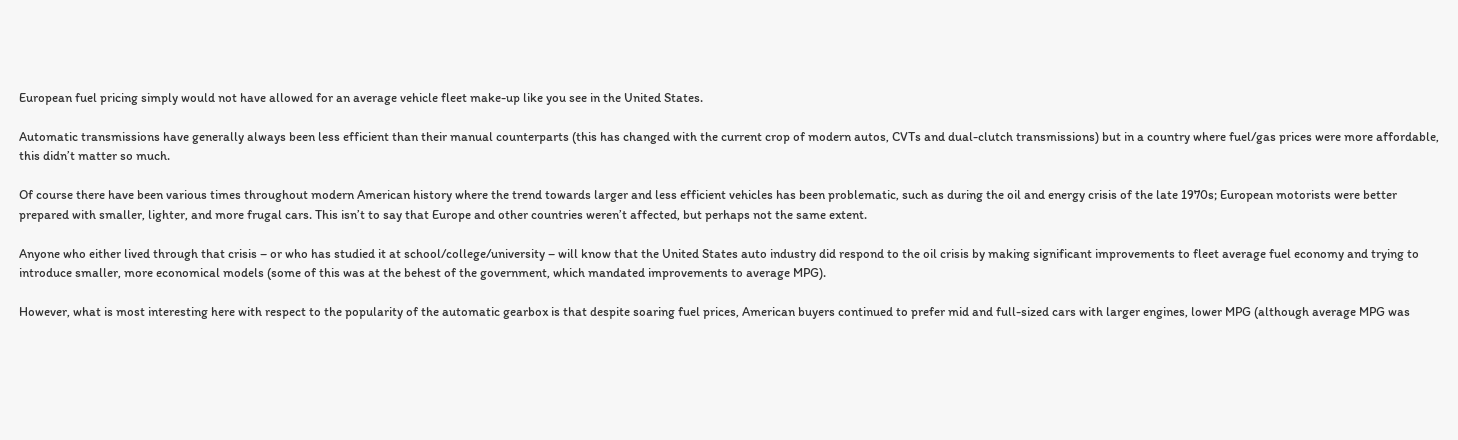European fuel pricing simply would not have allowed for an average vehicle fleet make-up like you see in the United States.

Automatic transmissions have generally always been less efficient than their manual counterparts (this has changed with the current crop of modern autos, CVTs and dual-clutch transmissions) but in a country where fuel/gas prices were more affordable, this didn’t matter so much.

Of course there have been various times throughout modern American history where the trend towards larger and less efficient vehicles has been problematic, such as during the oil and energy crisis of the late 1970s; European motorists were better prepared with smaller, lighter, and more frugal cars. This isn’t to say that Europe and other countries weren’t affected, but perhaps not the same extent.

Anyone who either lived through that crisis – or who has studied it at school/college/university – will know that the United States auto industry did respond to the oil crisis by making significant improvements to fleet average fuel economy and trying to introduce smaller, more economical models (some of this was at the behest of the government, which mandated improvements to average MPG).

However, what is most interesting here with respect to the popularity of the automatic gearbox is that despite soaring fuel prices, American buyers continued to prefer mid and full-sized cars with larger engines, lower MPG (although average MPG was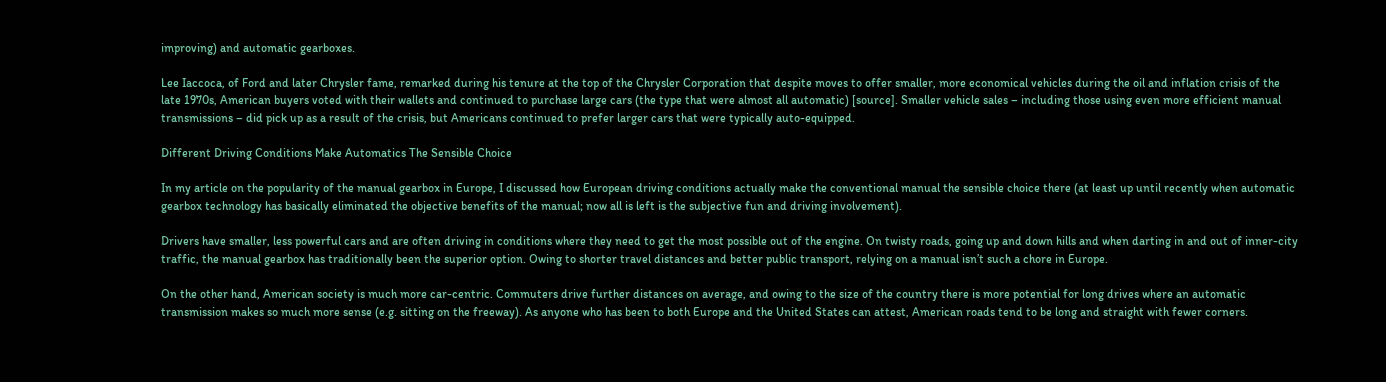improving) and automatic gearboxes.

Lee Iaccoca, of Ford and later Chrysler fame, remarked during his tenure at the top of the Chrysler Corporation that despite moves to offer smaller, more economical vehicles during the oil and inflation crisis of the late 1970s, American buyers voted with their wallets and continued to purchase large cars (the type that were almost all automatic) [source]. Smaller vehicle sales – including those using even more efficient manual transmissions – did pick up as a result of the crisis, but Americans continued to prefer larger cars that were typically auto-equipped.

Different Driving Conditions Make Automatics The Sensible Choice

In my article on the popularity of the manual gearbox in Europe, I discussed how European driving conditions actually make the conventional manual the sensible choice there (at least up until recently when automatic gearbox technology has basically eliminated the objective benefits of the manual; now all is left is the subjective fun and driving involvement).

Drivers have smaller, less powerful cars and are often driving in conditions where they need to get the most possible out of the engine. On twisty roads, going up and down hills and when darting in and out of inner-city traffic, the manual gearbox has traditionally been the superior option. Owing to shorter travel distances and better public transport, relying on a manual isn’t such a chore in Europe.

On the other hand, American society is much more car-centric. Commuters drive further distances on average, and owing to the size of the country there is more potential for long drives where an automatic transmission makes so much more sense (e.g. sitting on the freeway). As anyone who has been to both Europe and the United States can attest, American roads tend to be long and straight with fewer corners.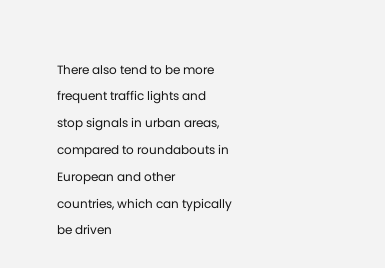There also tend to be more frequent traffic lights and stop signals in urban areas, compared to roundabouts in European and other countries, which can typically be driven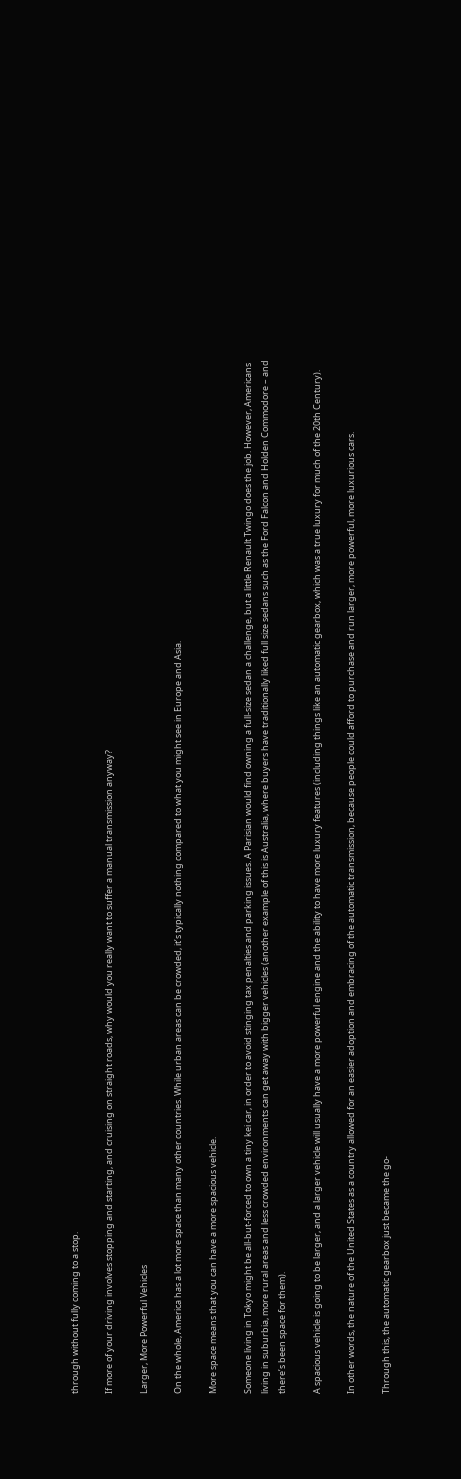through without fully coming to a stop.

If more of your driving involves stopping and starting, and cruising on straight roads, why would you really want to suffer a manual transmission anyway?

Larger, More Powerful Vehicles

On the whole, America has a lot more space than many other countries. While urban areas can be crowded, it’s typically nothing compared to what you might see in Europe and Asia.

More space means that you can have a more spacious vehicle.

Someone living in Tokyo might be all-but-forced to own a tiny kei car, in order to avoid stinging tax penalties and parking issues. A Parisian would find owning a full-size sedan a challenge, but a little Renault Twingo does the job. However, Americans living in suburbia, more rural areas and less crowded environments can get away with bigger vehicles (another example of this is Australia, where buyers have traditionally liked full size sedans such as the Ford Falcon and Holden Commodore – and there’s been space for them).

A spacious vehicle is going to be larger, and a larger vehicle will usually have a more powerful engine and the ability to have more luxury features (including things like an automatic gearbox, which was a true luxury for much of the 20th Century).

In other words, the nature of the United States as a country allowed for an easier adoption and embracing of the automatic transmission, because people could afford to purchase and run larger, more powerful, more luxurious cars.

Through this, the automatic gearbox just became the go-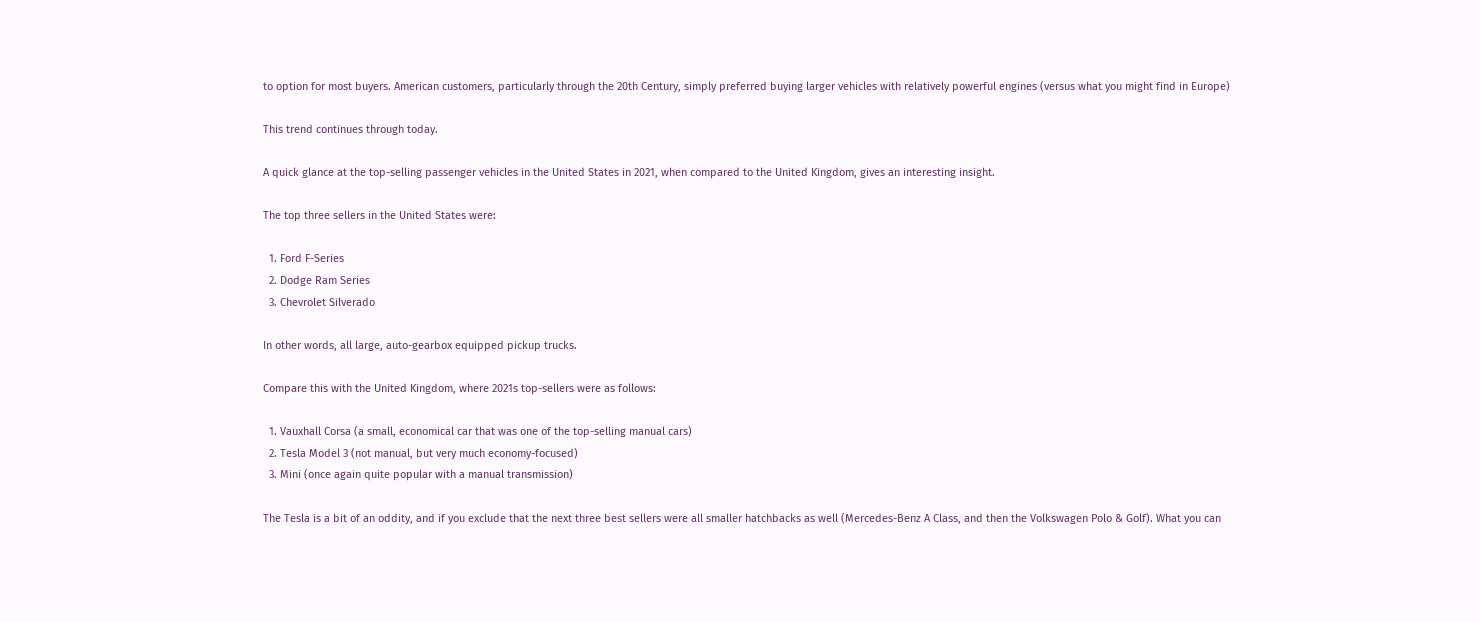to option for most buyers. American customers, particularly through the 20th Century, simply preferred buying larger vehicles with relatively powerful engines (versus what you might find in Europe)

This trend continues through today.

A quick glance at the top-selling passenger vehicles in the United States in 2021, when compared to the United Kingdom, gives an interesting insight.

The top three sellers in the United States were:

  1. Ford F-Series
  2. Dodge Ram Series
  3. Chevrolet Silverado

In other words, all large, auto-gearbox equipped pickup trucks.

Compare this with the United Kingdom, where 2021s top-sellers were as follows:

  1. Vauxhall Corsa (a small, economical car that was one of the top-selling manual cars)
  2. Tesla Model 3 (not manual, but very much economy-focused)
  3. Mini (once again quite popular with a manual transmission)

The Tesla is a bit of an oddity, and if you exclude that the next three best sellers were all smaller hatchbacks as well (Mercedes-Benz A Class, and then the Volkswagen Polo & Golf). What you can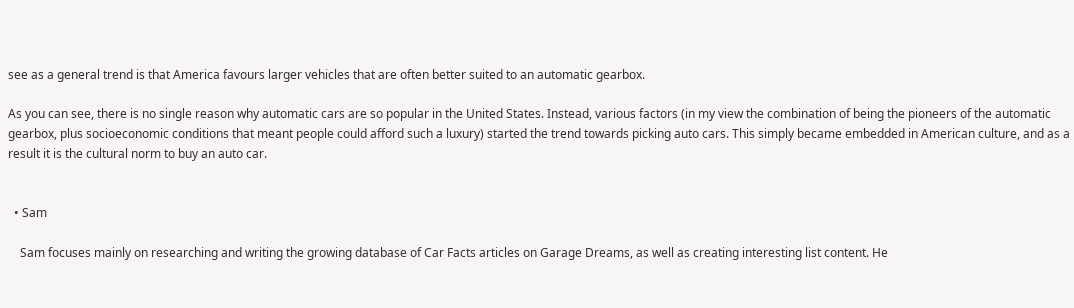see as a general trend is that America favours larger vehicles that are often better suited to an automatic gearbox.

As you can see, there is no single reason why automatic cars are so popular in the United States. Instead, various factors (in my view the combination of being the pioneers of the automatic gearbox, plus socioeconomic conditions that meant people could afford such a luxury) started the trend towards picking auto cars. This simply became embedded in American culture, and as a result it is the cultural norm to buy an auto car.


  • Sam

    Sam focuses mainly on researching and writing the growing database of Car Facts articles on Garage Dreams, as well as creating interesting list content. He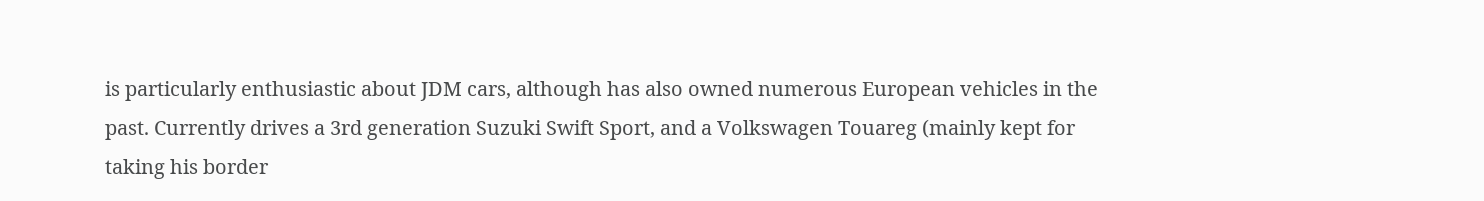is particularly enthusiastic about JDM cars, although has also owned numerous European vehicles in the past. Currently drives a 3rd generation Suzuki Swift Sport, and a Volkswagen Touareg (mainly kept for taking his border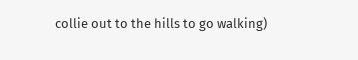collie out to the hills to go walking)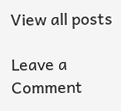View all posts

Leave a Comment